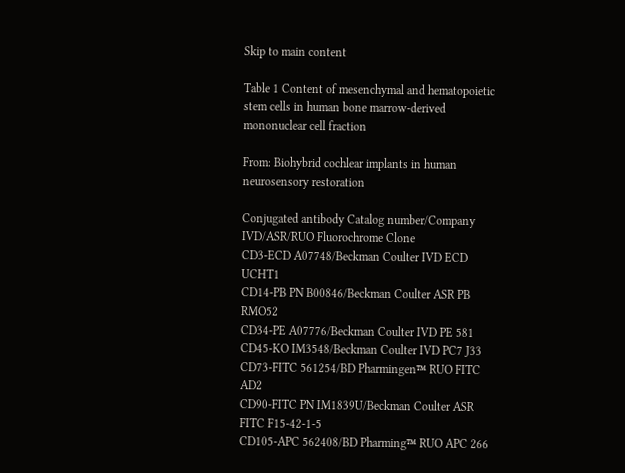Skip to main content

Table 1 Content of mesenchymal and hematopoietic stem cells in human bone marrow-derived mononuclear cell fraction

From: Biohybrid cochlear implants in human neurosensory restoration

Conjugated antibody Catalog number/Company IVD/ASR/RUO Fluorochrome Clone
CD3-ECD A07748/Beckman Coulter IVD ECD UCHT1
CD14-PB PN B00846/Beckman Coulter ASR PB RMO52
CD34-PE A07776/Beckman Coulter IVD PE 581
CD45-KO IM3548/Beckman Coulter IVD PC7 J33
CD73-FITC 561254/BD Pharmingen™ RUO FITC AD2
CD90-FITC PN IM1839U/Beckman Coulter ASR FITC F15-42-1-5
CD105-APC 562408/BD Pharming™ RUO APC 266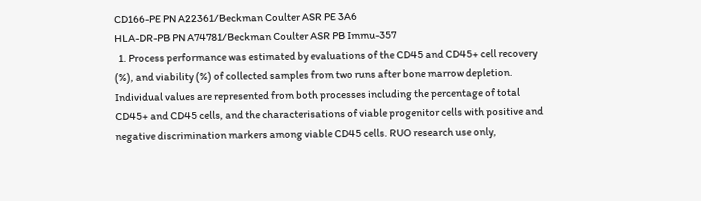CD166-PE PN A22361/Beckman Coulter ASR PE 3A6
HLA-DR-PB PN A74781/Beckman Coulter ASR PB Immu-357
  1. Process performance was estimated by evaluations of the CD45 and CD45+ cell recovery (%), and viability (%) of collected samples from two runs after bone marrow depletion. Individual values are represented from both processes including the percentage of total CD45+ and CD45 cells, and the characterisations of viable progenitor cells with positive and negative discrimination markers among viable CD45 cells. RUO research use only,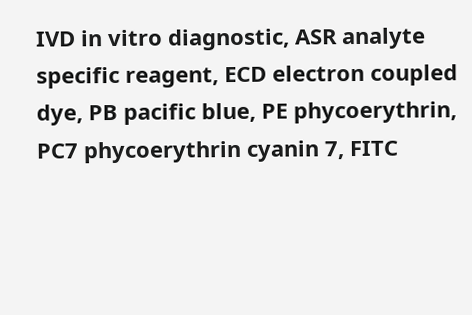IVD in vitro diagnostic, ASR analyte specific reagent, ECD electron coupled dye, PB pacific blue, PE phycoerythrin, PC7 phycoerythrin cyanin 7, FITC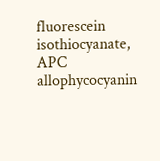fluorescein isothiocyanate, APC allophycocyanin